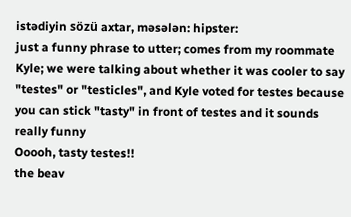istədiyin sözü axtar, məsələn: hipster:
just a funny phrase to utter; comes from my roommate Kyle; we were talking about whether it was cooler to say "testes" or "testicles", and Kyle voted for testes because you can stick "tasty" in front of testes and it sounds really funny
Ooooh, tasty testes!!
the beav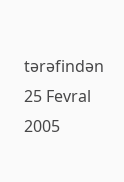tərəfindən 25 Fevral 2005